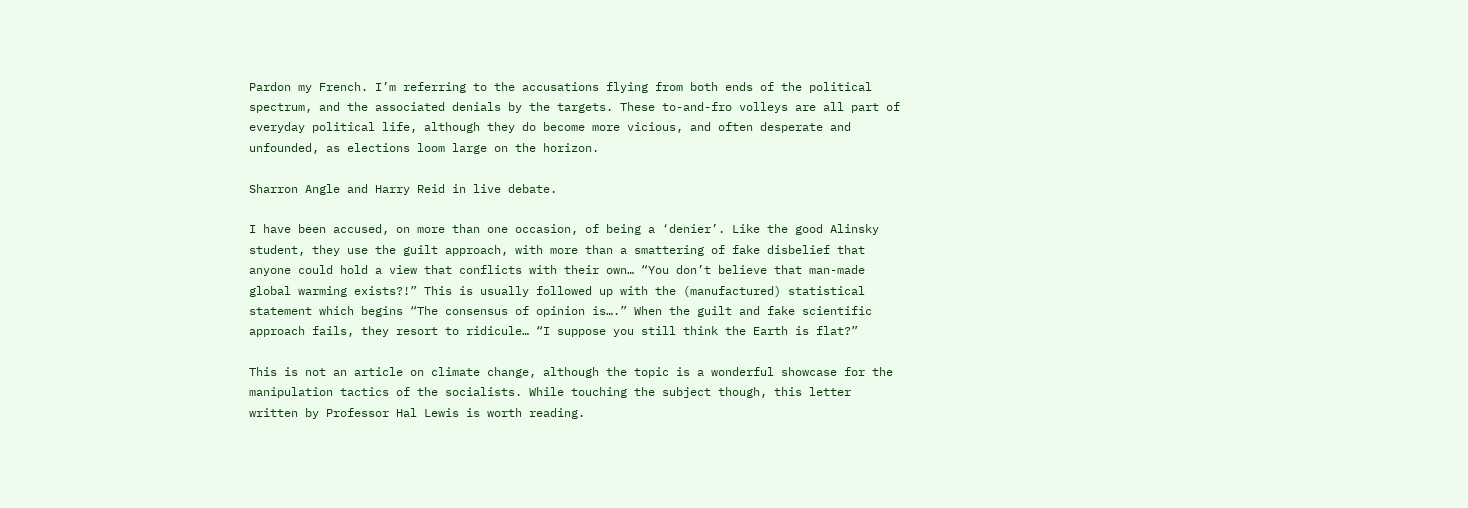Pardon my French. I’m referring to the accusations flying from both ends of the political spectrum, and the associated denials by the targets. These to-and-fro volleys are all part of everyday political life, although they do become more vicious, and often desperate and unfounded, as elections loom large on the horizon.

Sharron Angle and Harry Reid in live debate.

I have been accused, on more than one occasion, of being a ‘denier’. Like the good Alinsky student, they use the guilt approach, with more than a smattering of fake disbelief that anyone could hold a view that conflicts with their own… “You don’t believe that man-made global warming exists?!” This is usually followed up with the (manufactured) statistical statement which begins “The consensus of opinion is….” When the guilt and fake scientific approach fails, they resort to ridicule… “I suppose you still think the Earth is flat?”

This is not an article on climate change, although the topic is a wonderful showcase for the manipulation tactics of the socialists. While touching the subject though, this letter written by Professor Hal Lewis is worth reading.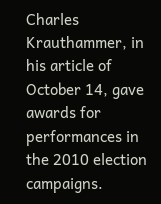Charles Krauthammer, in his article of October 14, gave awards for performances in the 2010 election campaigns.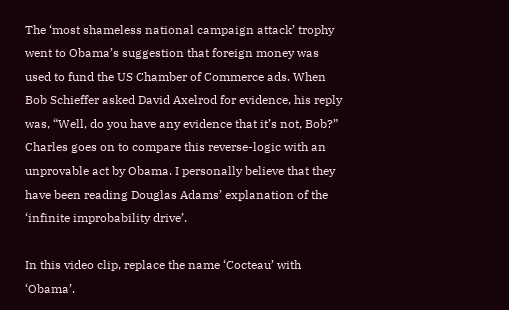The ‘most shameless national campaign attack’ trophy went to Obama’s suggestion that foreign money was used to fund the US Chamber of Commerce ads. When Bob Schieffer asked David Axelrod for evidence, his reply was, “Well, do you have any evidence that it’s not, Bob?” Charles goes on to compare this reverse-logic with an unprovable act by Obama. I personally believe that they have been reading Douglas Adams’ explanation of the ‘infinite improbability drive’.

In this video clip, replace the name ‘Cocteau’ with ‘Obama’.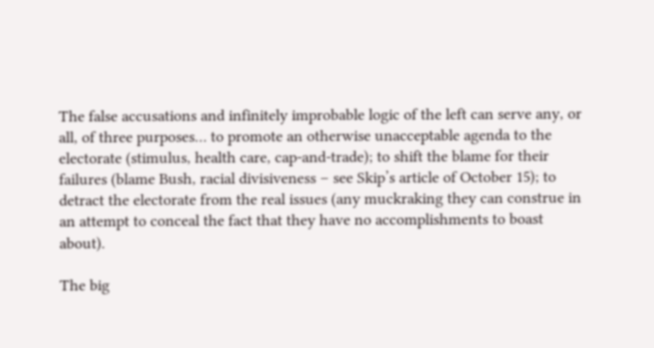The false accusations and infinitely improbable logic of the left can serve any, or all, of three purposes… to promote an otherwise unacceptable agenda to the electorate (stimulus, health care, cap-and-trade); to shift the blame for their failures (blame Bush, racial divisiveness – see Skip’s article of October 15); to detract the electorate from the real issues (any muckraking they can construe in an attempt to conceal the fact that they have no accomplishments to boast about).

The big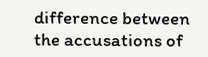difference between the accusations of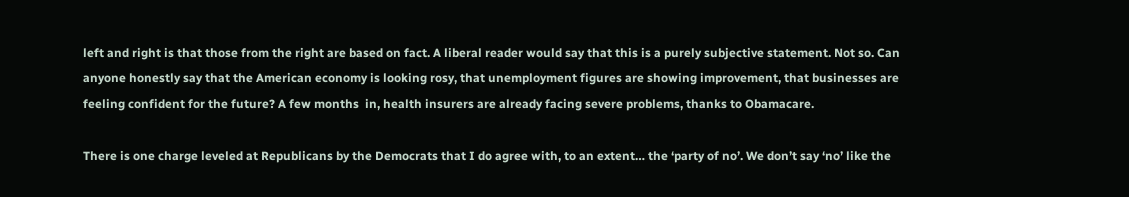left and right is that those from the right are based on fact. A liberal reader would say that this is a purely subjective statement. Not so. Can anyone honestly say that the American economy is looking rosy, that unemployment figures are showing improvement, that businesses are feeling confident for the future? A few months  in, health insurers are already facing severe problems, thanks to Obamacare.

There is one charge leveled at Republicans by the Democrats that I do agree with, to an extent… the ‘party of no’. We don’t say ‘no’ like the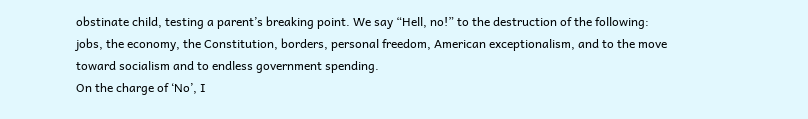obstinate child, testing a parent’s breaking point. We say “Hell, no!” to the destruction of the following: jobs, the economy, the Constitution, borders, personal freedom, American exceptionalism, and to the move toward socialism and to endless government spending.
On the charge of ‘No’, I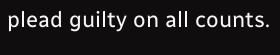plead guilty on all counts.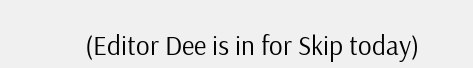(Editor Dee is in for Skip today)